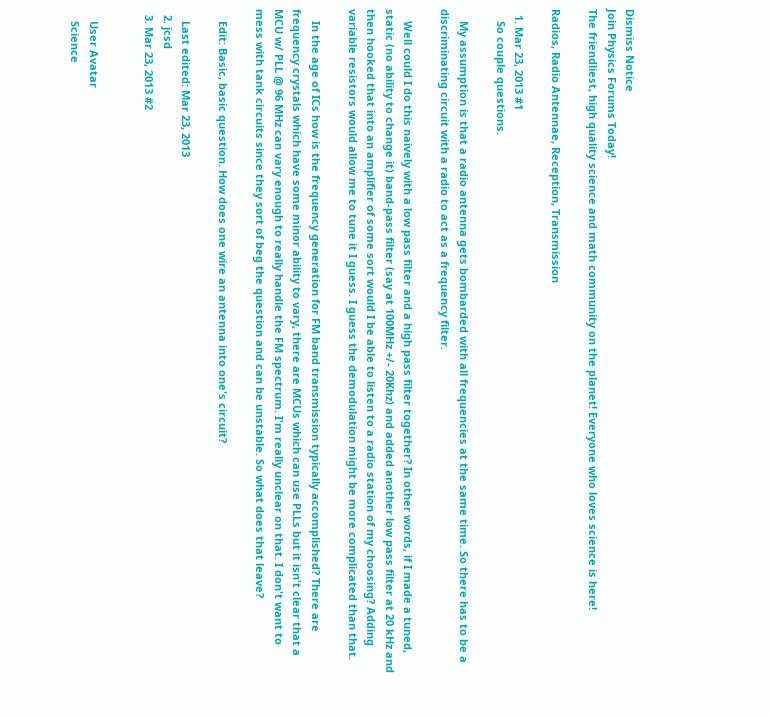Dismiss Notice
Join Physics Forums Today!
The friendliest, high quality science and math community on the planet! Everyone who loves science is here!

Radios, Radio Antennae, Reception, Transmission

  1. Mar 23, 2013 #1
    So couple questions.

    My assumption is that a radio antenna gets bombarded with all frequencies at the same time. So there has to be a discriminating circuit with a radio to act as a frequency filter.

    Well could I do this naively with a low pass filter and a high pass filter together? In other words, if I made a tuned, static (no ability to change it) band-pass filter (say at 100MHz +/- 20Khz) and added another low pass filter at 20 kHz and then hooked that into an amplifier of some sort would I be able to listen to a radio station of my choosing? Adding variable resistors would allow me to tune it I guess. I guess the demodulation might be more complicated than that.

    In the age of ICs how is the frequency generation for FM band transmission typically accomplished? There are frequency crystals which have some minor ability to vary, there are MCUs which can use PLLs but it isn't clear that a MCU w/ PLL @ 96 MHz can vary enough to really handle the FM spectrum. I'm really unclear on that. I don't want to mess with tank circuits since they sort of beg the question and can be unstable. So what does that leave?

    Edit: Basic, basic question. How does one wire an antenna into one's circuit?

    Last edited: Mar 23, 2013
  2. jcsd
  3. Mar 23, 2013 #2


    User Avatar
    Science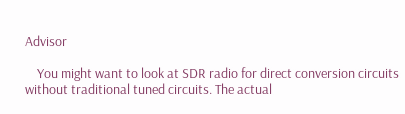Advisor

    You might want to look at SDR radio for direct conversion circuits without traditional tuned circuits. The actual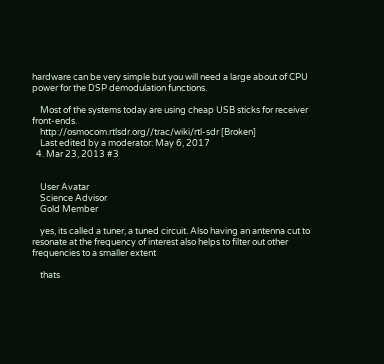hardware can be very simple but you will need a large about of CPU power for the DSP demodulation functions.

    Most of the systems today are using cheap USB sticks for receiver front-ends.
    http://osmocom.rtlsdr.org//trac/wiki/rtl-sdr [Broken]
    Last edited by a moderator: May 6, 2017
  4. Mar 23, 2013 #3


    User Avatar
    Science Advisor
    Gold Member

    yes, its called a tuner, a tuned circuit. Also having an antenna cut to resonate at the frequency of interest also helps to filter out other frequencies to a smaller extent

    thats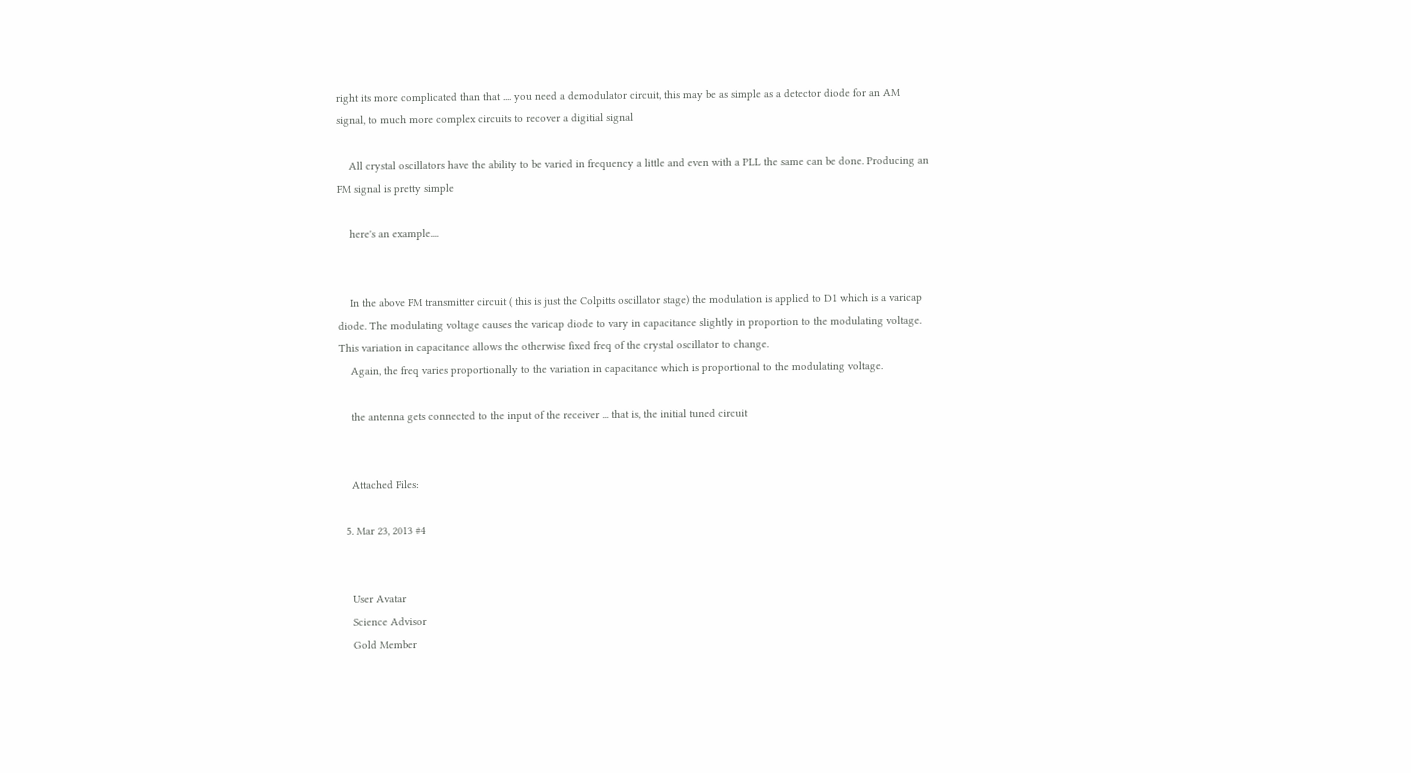right its more complicated than that .... you need a demodulator circuit, this may be as simple as a detector diode for an AM signal, to much more complex circuits to recover a digitial signal

    All crystal oscillators have the ability to be varied in frequency a little and even with a PLL the same can be done. Producing an FM signal is pretty simple

    here's an example....


    In the above FM transmitter circuit ( this is just the Colpitts oscillator stage) the modulation is applied to D1 which is a varicap diode. The modulating voltage causes the varicap diode to vary in capacitance slightly in proportion to the modulating voltage. This variation in capacitance allows the otherwise fixed freq of the crystal oscillator to change.
    Again, the freq varies proportionally to the variation in capacitance which is proportional to the modulating voltage.

    the antenna gets connected to the input of the receiver ... that is, the initial tuned circuit


    Attached Files:

  5. Mar 23, 2013 #4


    User Avatar
    Science Advisor
    Gold Member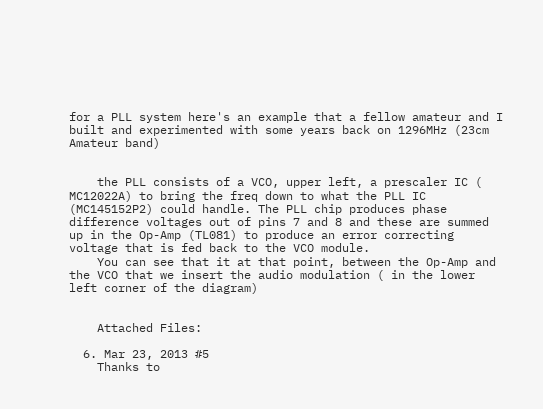for a PLL system here's an example that a fellow amateur and I built and experimented with some years back on 1296MHz (23cm Amateur band)


    the PLL consists of a VCO, upper left, a prescaler IC ( MC12022A) to bring the freq down to what the PLL IC (MC145152P2) could handle. The PLL chip produces phase difference voltages out of pins 7 and 8 and these are summed up in the Op-Amp (TL081) to produce an error correcting voltage that is fed back to the VCO module.
    You can see that it at that point, between the Op-Amp and the VCO that we insert the audio modulation ( in the lower left corner of the diagram)


    Attached Files:

  6. Mar 23, 2013 #5
    Thanks to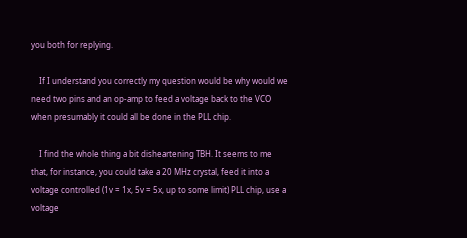you both for replying.

    If I understand you correctly my question would be why would we need two pins and an op-amp to feed a voltage back to the VCO when presumably it could all be done in the PLL chip.

    I find the whole thing a bit disheartening TBH. It seems to me that, for instance, you could take a 20 MHz crystal, feed it into a voltage controlled (1v = 1x, 5v = 5x, up to some limit) PLL chip, use a voltage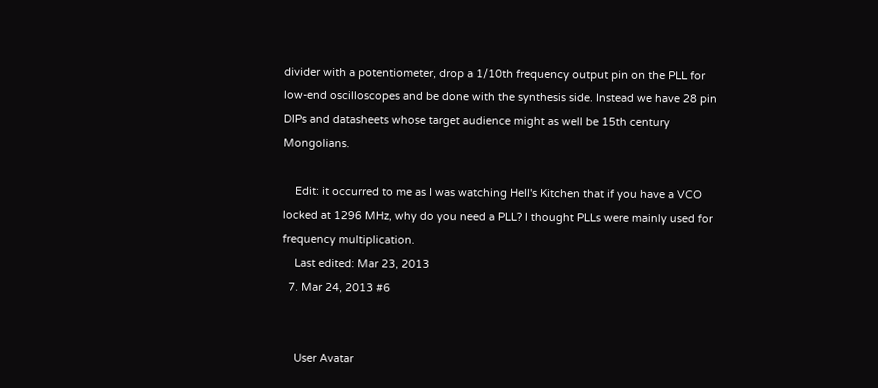divider with a potentiometer, drop a 1/10th frequency output pin on the PLL for low-end oscilloscopes and be done with the synthesis side. Instead we have 28 pin DIPs and datasheets whose target audience might as well be 15th century Mongolians.

    Edit: it occurred to me as I was watching Hell's Kitchen that if you have a VCO locked at 1296 MHz, why do you need a PLL? I thought PLLs were mainly used for frequency multiplication.
    Last edited: Mar 23, 2013
  7. Mar 24, 2013 #6


    User Avatar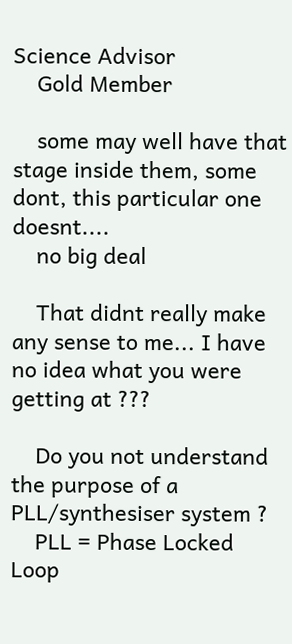Science Advisor
    Gold Member

    some may well have that stage inside them, some dont, this particular one doesnt....
    no big deal

    That didnt really make any sense to me... I have no idea what you were getting at ???

    Do you not understand the purpose of a PLL/synthesiser system ?
    PLL = Phase Locked Loop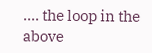.... the loop in the above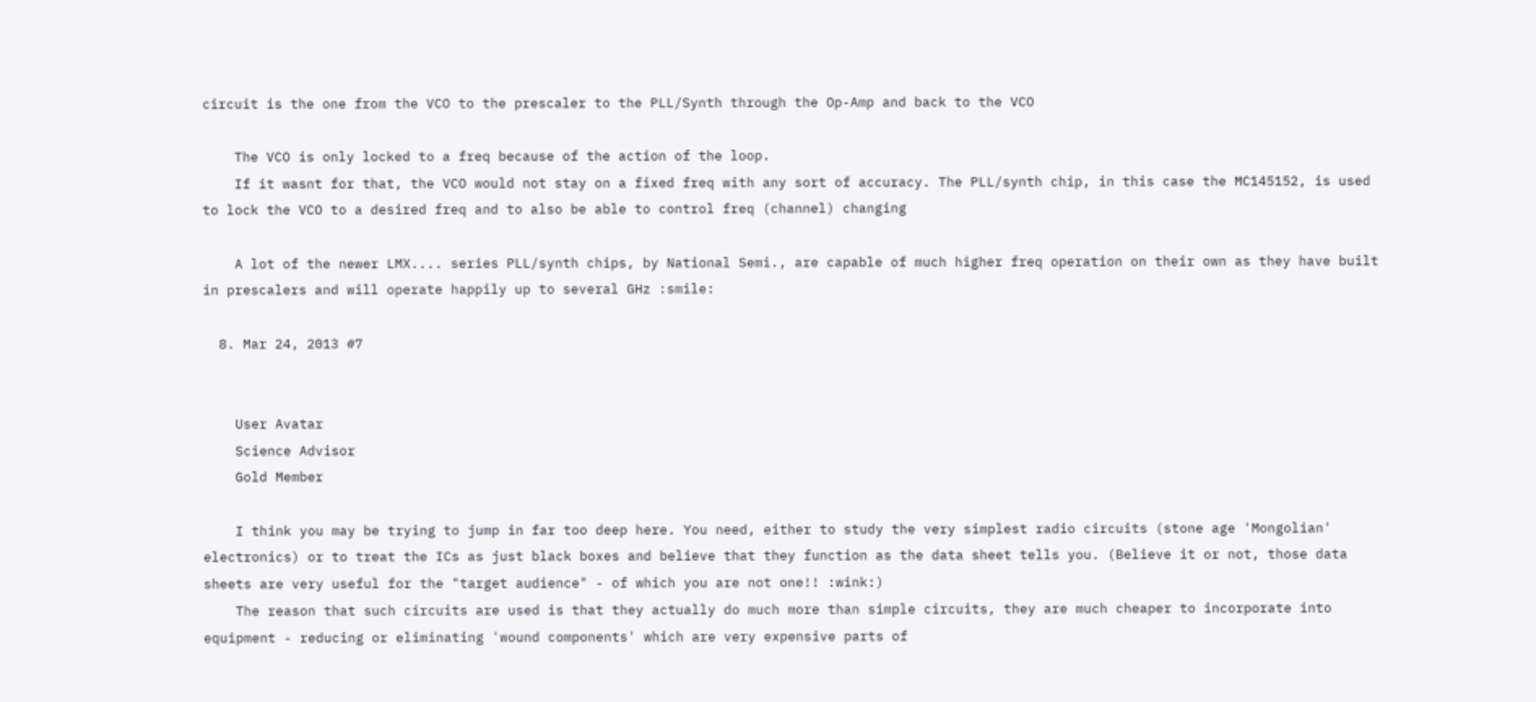circuit is the one from the VCO to the prescaler to the PLL/Synth through the Op-Amp and back to the VCO

    The VCO is only locked to a freq because of the action of the loop.
    If it wasnt for that, the VCO would not stay on a fixed freq with any sort of accuracy. The PLL/synth chip, in this case the MC145152, is used to lock the VCO to a desired freq and to also be able to control freq (channel) changing

    A lot of the newer LMX.... series PLL/synth chips, by National Semi., are capable of much higher freq operation on their own as they have built in prescalers and will operate happily up to several GHz :smile:

  8. Mar 24, 2013 #7


    User Avatar
    Science Advisor
    Gold Member

    I think you may be trying to jump in far too deep here. You need, either to study the very simplest radio circuits (stone age 'Mongolian' electronics) or to treat the ICs as just black boxes and believe that they function as the data sheet tells you. (Believe it or not, those data sheets are very useful for the "target audience" - of which you are not one!! :wink:)
    The reason that such circuits are used is that they actually do much more than simple circuits, they are much cheaper to incorporate into equipment - reducing or eliminating 'wound components' which are very expensive parts of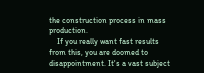the construction process in mass production.
    If you really want fast results from this, you are doomed to disappointment. It's a vast subject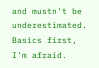and mustn't be underestimated. Basics first, I'm afraid.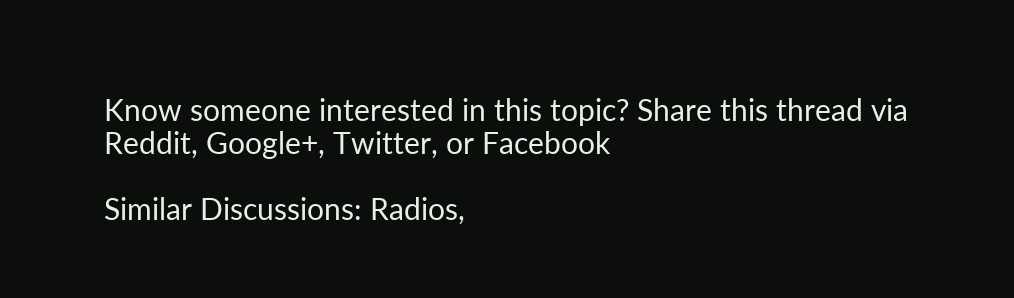Know someone interested in this topic? Share this thread via Reddit, Google+, Twitter, or Facebook

Similar Discussions: Radios,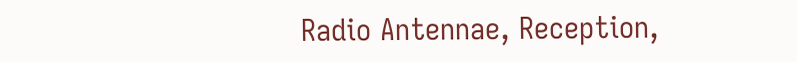Radio Antennae, Reception,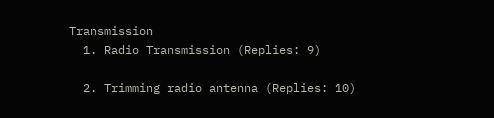Transmission
  1. Radio Transmission (Replies: 9)

  2. Trimming radio antenna (Replies: 10)